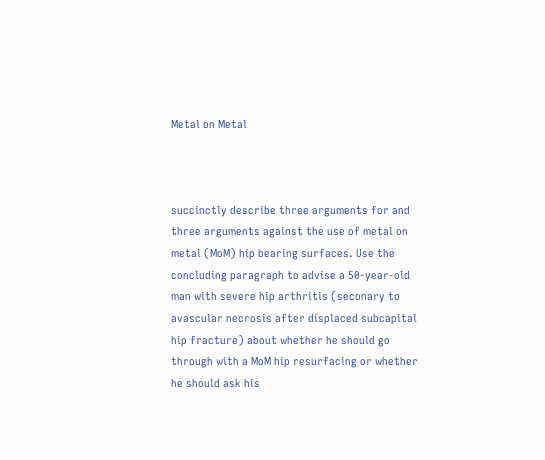Metal on Metal



succinctly describe three arguments for and three arguments against the use of metal on metal (MoM) hip bearing surfaces. Use the concluding paragraph to advise a 50-year-old man with severe hip arthritis (seconary to avascular necrosis after displaced subcapital hip fracture) about whether he should go through with a MoM hip resurfacing or whether he should ask his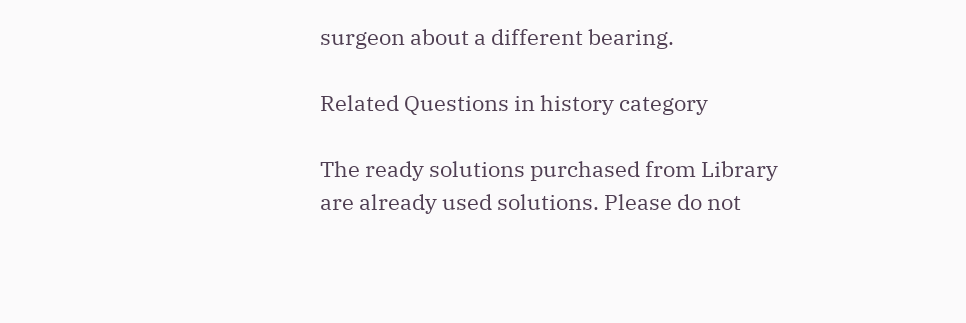surgeon about a different bearing.

Related Questions in history category

The ready solutions purchased from Library are already used solutions. Please do not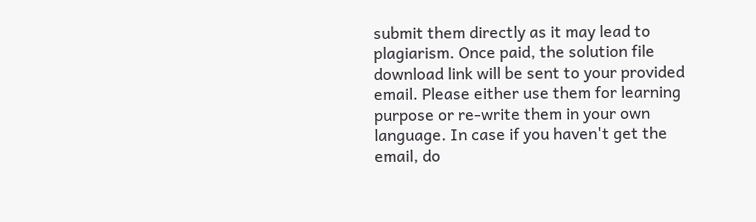submit them directly as it may lead to plagiarism. Once paid, the solution file download link will be sent to your provided email. Please either use them for learning purpose or re-write them in your own language. In case if you haven't get the email, do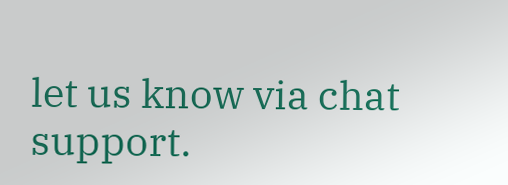let us know via chat support.